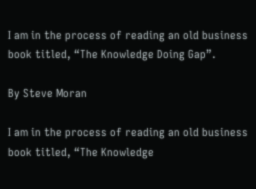I am in the process of reading an old business book titled, “The Knowledge Doing Gap”.

By Steve Moran

I am in the process of reading an old business book titled, “The Knowledge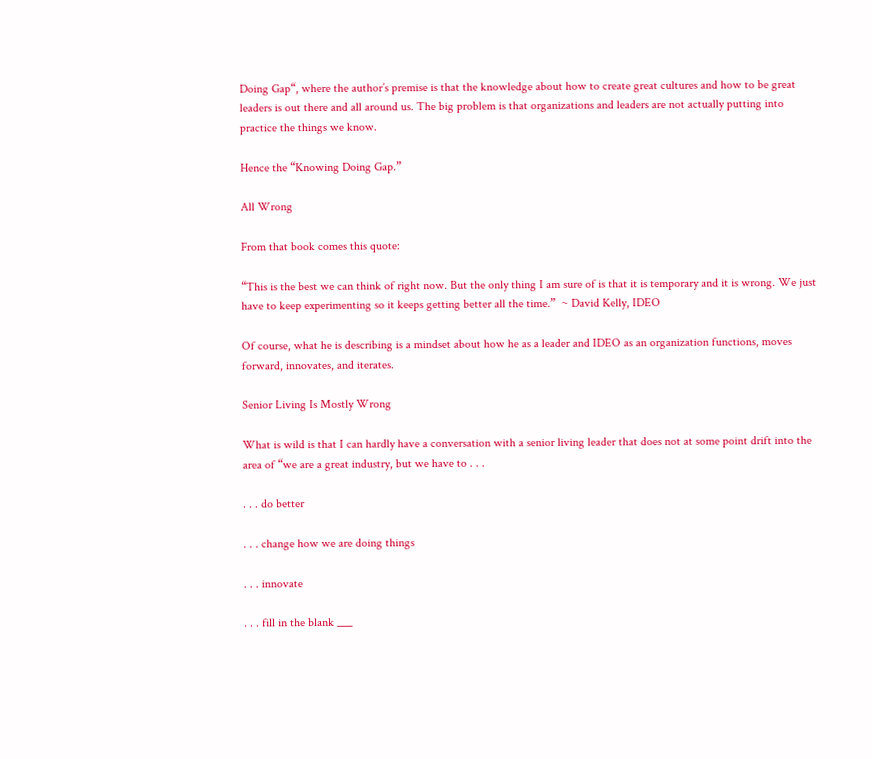Doing Gap“, where the author’s premise is that the knowledge about how to create great cultures and how to be great leaders is out there and all around us. The big problem is that organizations and leaders are not actually putting into practice the things we know.

Hence the “Knowing Doing Gap.”

All Wrong

From that book comes this quote:

“This is the best we can think of right now. But the only thing I am sure of is that it is temporary and it is wrong. We just have to keep experimenting so it keeps getting better all the time.”  ~ David Kelly, IDEO

Of course, what he is describing is a mindset about how he as a leader and IDEO as an organization functions, moves forward, innovates, and iterates.

Senior Living Is Mostly Wrong

What is wild is that I can hardly have a conversation with a senior living leader that does not at some point drift into the area of “we are a great industry, but we have to . . .

. . . do better

. . . change how we are doing things

. . . innovate

. . . fill in the blank ___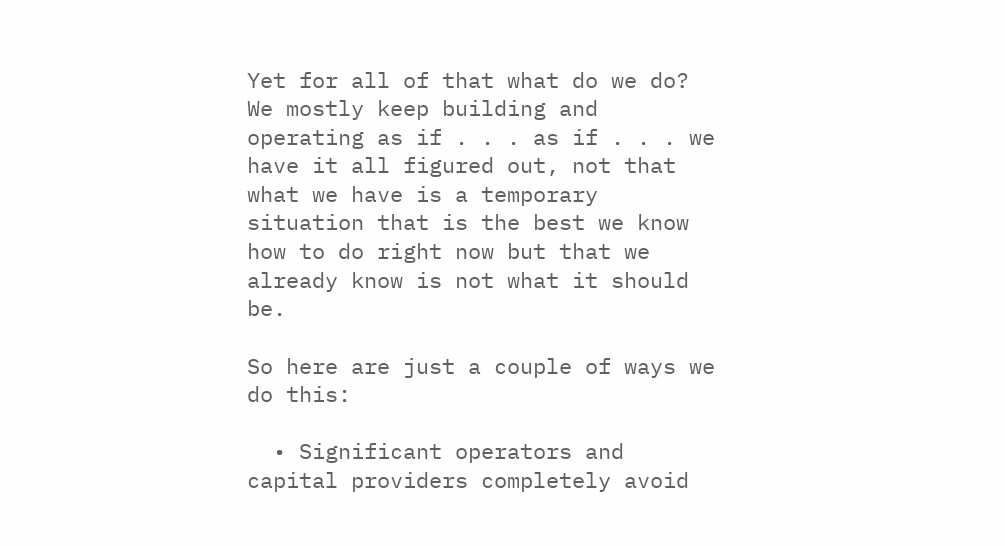Yet for all of that what do we do? We mostly keep building and operating as if . . . as if . . . we have it all figured out, not that what we have is a temporary situation that is the best we know how to do right now but that we already know is not what it should be.

So here are just a couple of ways we do this:

  • Significant operators and capital providers completely avoid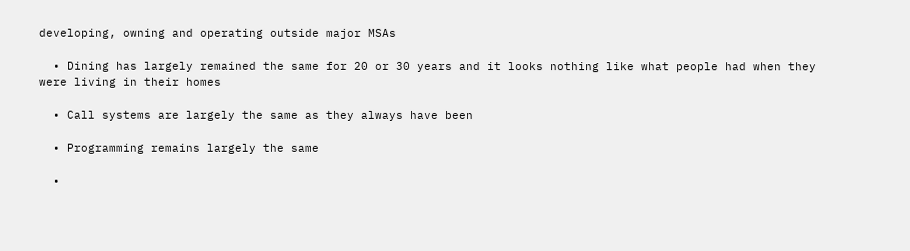developing, owning and operating outside major MSAs

  • Dining has largely remained the same for 20 or 30 years and it looks nothing like what people had when they were living in their homes

  • Call systems are largely the same as they always have been

  • Programming remains largely the same

  •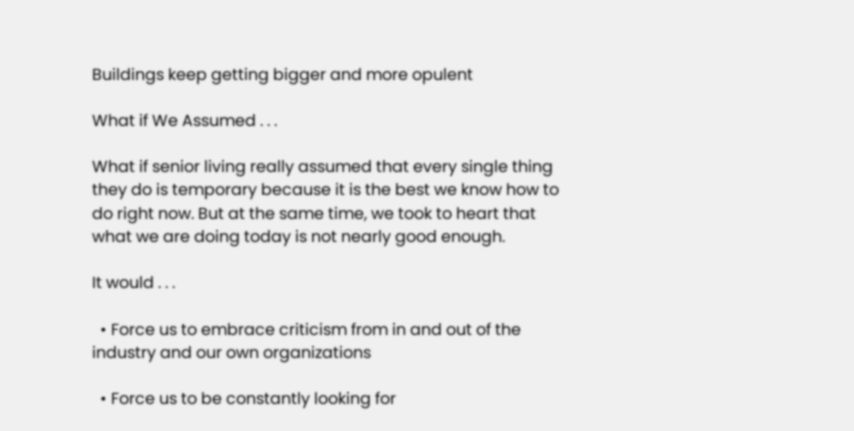Buildings keep getting bigger and more opulent

What if We Assumed . . .

What if senior living really assumed that every single thing they do is temporary because it is the best we know how to do right now. But at the same time, we took to heart that what we are doing today is not nearly good enough.

It would . . .

  • Force us to embrace criticism from in and out of the industry and our own organizations

  • Force us to be constantly looking for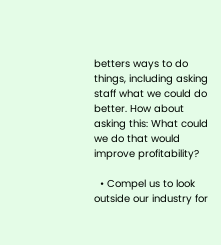betters ways to do things, including asking staff what we could do better. How about asking this: What could we do that would improve profitability?

  • Compel us to look outside our industry for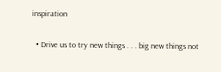inspiration

  • Drive us to try new things . . . big new things not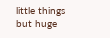little things but huge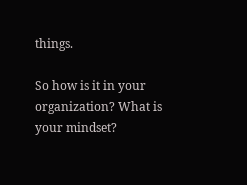things.

So how is it in your organization? What is your mindset?